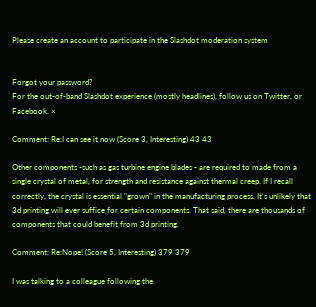Please create an account to participate in the Slashdot moderation system


Forgot your password?
For the out-of-band Slashdot experience (mostly headlines), follow us on Twitter, or Facebook. ×

Comment: Re:I can see it now (Score 3, Interesting) 43 43

Other components -such as gas turbine engine blades - are required to made from a single crystal of metal, for strength and resistance against thermal creep. If I recall correctly, the crystal is essential "grown" in the manufacturing process. It's unlikely that 3d printing will ever suffice for certain components. That said, there are thousands of components that could benefit from 3d printing.

Comment: Re:Nope! (Score 5, Interesting) 379 379

I was talking to a colleague following the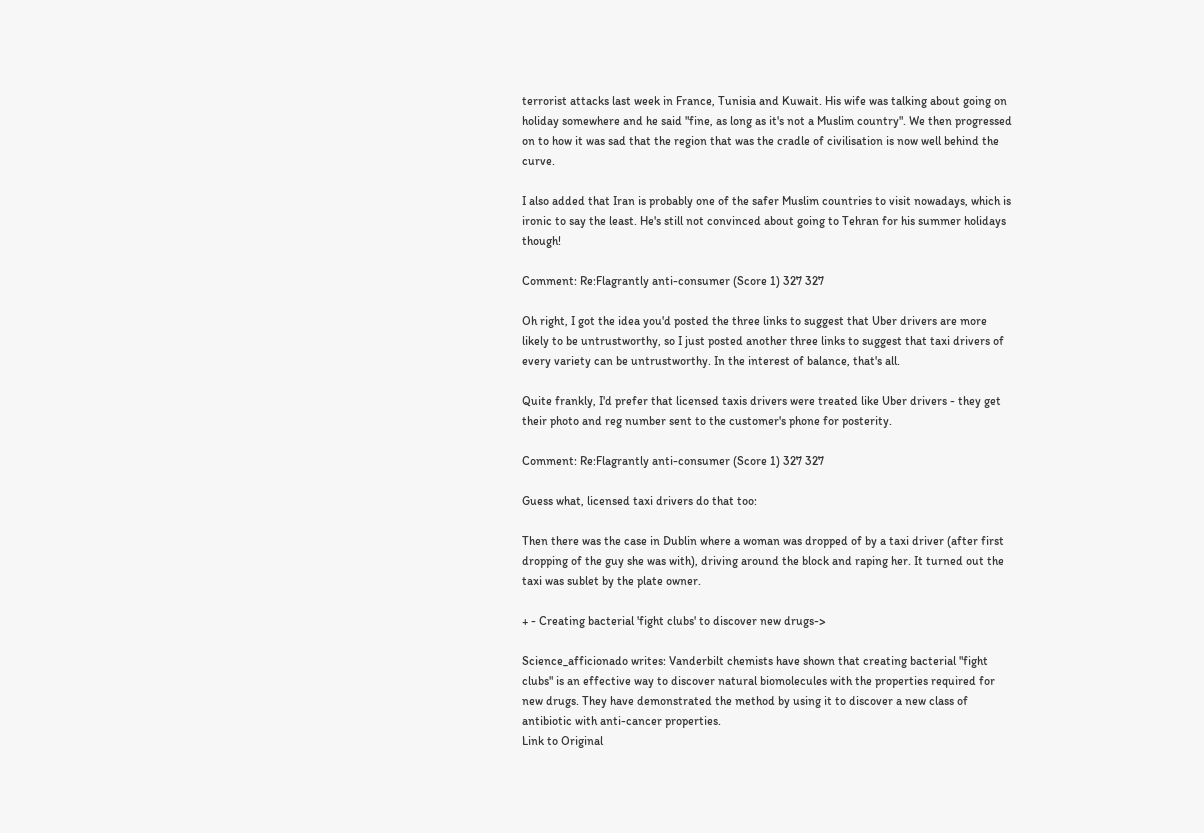terrorist attacks last week in France, Tunisia and Kuwait. His wife was talking about going on holiday somewhere and he said "fine, as long as it's not a Muslim country". We then progressed on to how it was sad that the region that was the cradle of civilisation is now well behind the curve.

I also added that Iran is probably one of the safer Muslim countries to visit nowadays, which is ironic to say the least. He's still not convinced about going to Tehran for his summer holidays though!

Comment: Re:Flagrantly anti-consumer (Score 1) 327 327

Oh right, I got the idea you'd posted the three links to suggest that Uber drivers are more likely to be untrustworthy, so I just posted another three links to suggest that taxi drivers of every variety can be untrustworthy. In the interest of balance, that's all.

Quite frankly, I'd prefer that licensed taxis drivers were treated like Uber drivers - they get their photo and reg number sent to the customer's phone for posterity.

Comment: Re:Flagrantly anti-consumer (Score 1) 327 327

Guess what, licensed taxi drivers do that too:

Then there was the case in Dublin where a woman was dropped of by a taxi driver (after first dropping of the guy she was with), driving around the block and raping her. It turned out the taxi was sublet by the plate owner.

+ - Creating bacterial 'fight clubs' to discover new drugs->

Science_afficionado writes: Vanderbilt chemists have shown that creating bacterial "fight clubs" is an effective way to discover natural biomolecules with the properties required for new drugs. They have demonstrated the method by using it to discover a new class of antibiotic with anti-cancer properties.
Link to Original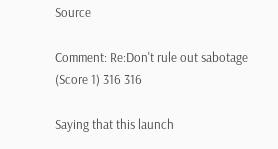Source

Comment: Re:Don't rule out sabotage (Score 1) 316 316

Saying that this launch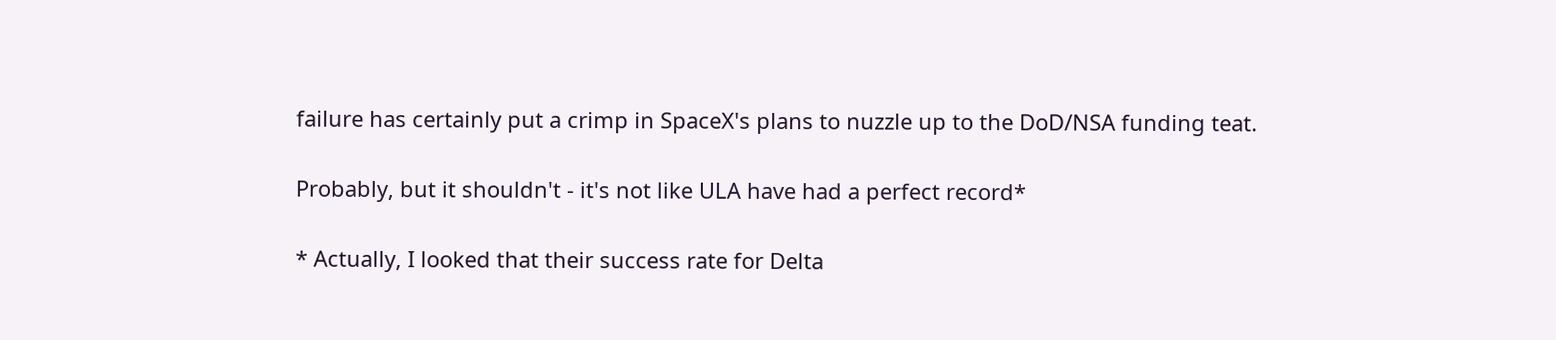failure has certainly put a crimp in SpaceX's plans to nuzzle up to the DoD/NSA funding teat.

Probably, but it shouldn't - it's not like ULA have had a perfect record*

* Actually, I looked that their success rate for Delta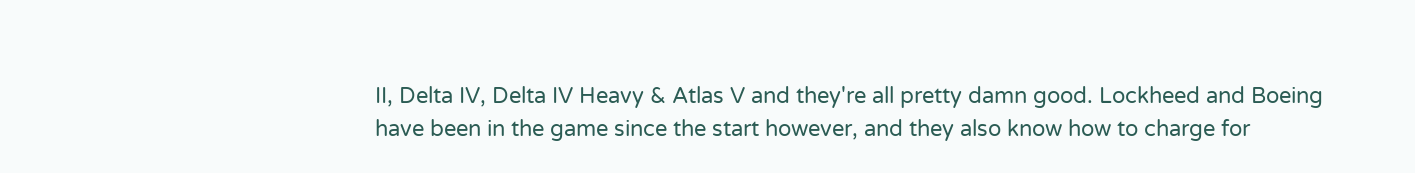II, Delta IV, Delta IV Heavy & Atlas V and they're all pretty damn good. Lockheed and Boeing have been in the game since the start however, and they also know how to charge for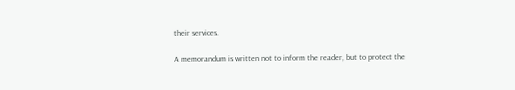their services.

A memorandum is written not to inform the reader, but to protect the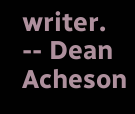writer. -- Dean Acheson